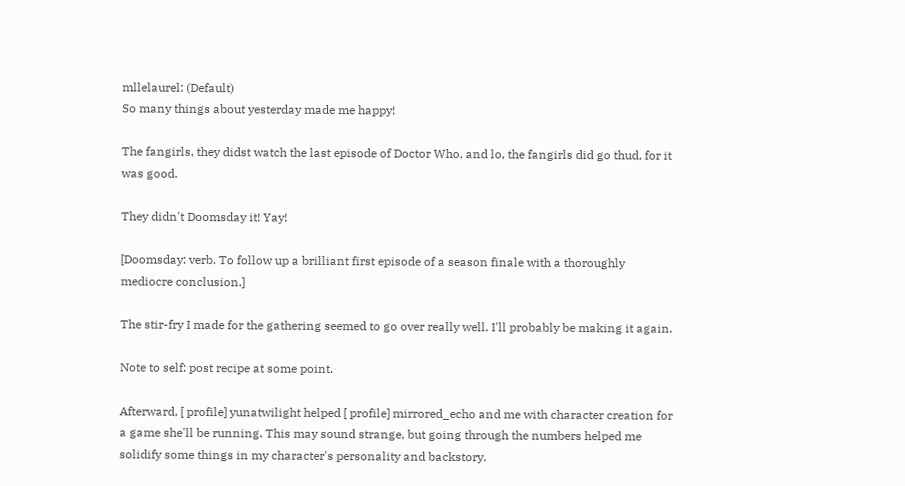mllelaurel: (Default)
So many things about yesterday made me happy!

The fangirls, they didst watch the last episode of Doctor Who, and lo, the fangirls did go thud, for it was good.

They didn't Doomsday it! Yay!

[Doomsday: verb. To follow up a brilliant first episode of a season finale with a thoroughly mediocre conclusion.]

The stir-fry I made for the gathering seemed to go over really well. I'll probably be making it again.

Note to self: post recipe at some point.

Afterward, [ profile] yunatwilight helped [ profile] mirrored_echo and me with character creation for a game she'll be running. This may sound strange, but going through the numbers helped me solidify some things in my character's personality and backstory.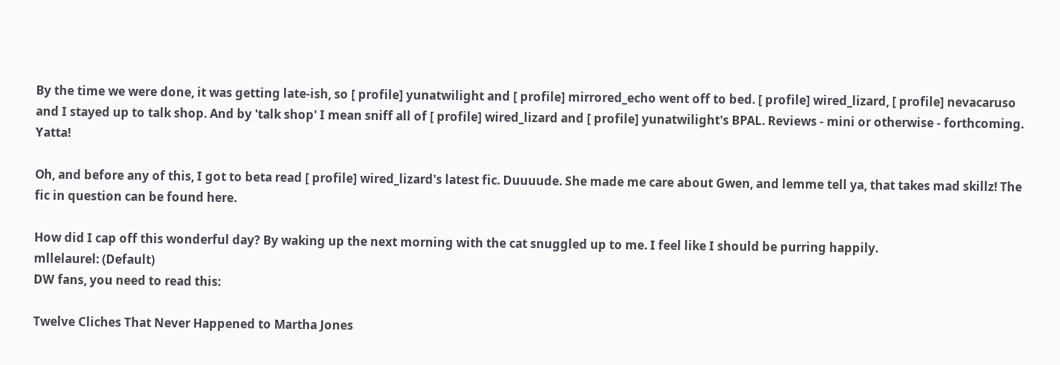By the time we were done, it was getting late-ish, so [ profile] yunatwilight and [ profile] mirrored_echo went off to bed. [ profile] wired_lizard, [ profile] nevacaruso and I stayed up to talk shop. And by 'talk shop' I mean sniff all of [ profile] wired_lizard and [ profile] yunatwilight's BPAL. Reviews - mini or otherwise - forthcoming. Yatta!

Oh, and before any of this, I got to beta read [ profile] wired_lizard's latest fic. Duuuude. She made me care about Gwen, and lemme tell ya, that takes mad skillz! The fic in question can be found here.

How did I cap off this wonderful day? By waking up the next morning with the cat snuggled up to me. I feel like I should be purring happily.
mllelaurel: (Default)
DW fans, you need to read this:

Twelve Cliches That Never Happened to Martha Jones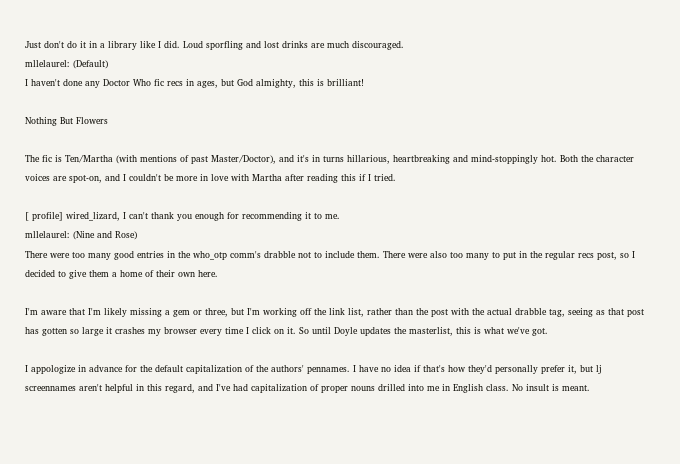Just don't do it in a library like I did. Loud sporfling and lost drinks are much discouraged.
mllelaurel: (Default)
I haven't done any Doctor Who fic recs in ages, but God almighty, this is brilliant!

Nothing But Flowers

The fic is Ten/Martha (with mentions of past Master/Doctor), and it's in turns hillarious, heartbreaking and mind-stoppingly hot. Both the character voices are spot-on, and I couldn't be more in love with Martha after reading this if I tried.

[ profile] wired_lizard, I can't thank you enough for recommending it to me.
mllelaurel: (Nine and Rose)
There were too many good entries in the who_otp comm's drabble not to include them. There were also too many to put in the regular recs post, so I decided to give them a home of their own here.

I'm aware that I'm likely missing a gem or three, but I'm working off the link list, rather than the post with the actual drabble tag, seeing as that post has gotten so large it crashes my browser every time I click on it. So until Doyle updates the masterlist, this is what we've got.

I appologize in advance for the default capitalization of the authors' pennames. I have no idea if that's how they'd personally prefer it, but lj screennames aren't helpful in this regard, and I've had capitalization of proper nouns drilled into me in English class. No insult is meant.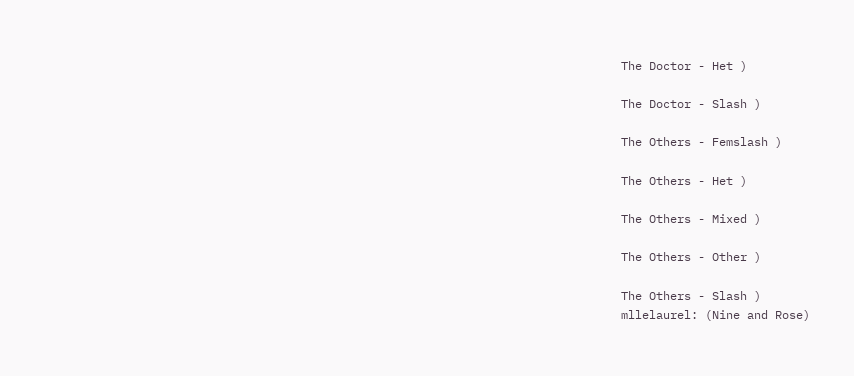The Doctor - Het )

The Doctor - Slash )

The Others - Femslash )

The Others - Het )

The Others - Mixed )

The Others - Other )

The Others - Slash )
mllelaurel: (Nine and Rose)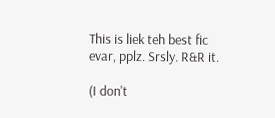This is liek teh best fic evar, pplz. Srsly. R&R it.

(I don't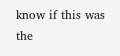know if this was the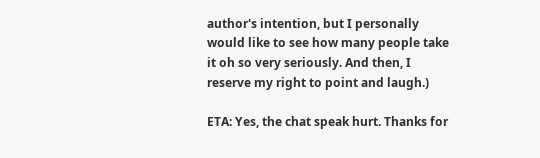author's intention, but I personally would like to see how many people take it oh so very seriously. And then, I reserve my right to point and laugh.)

ETA: Yes, the chat speak hurt. Thanks for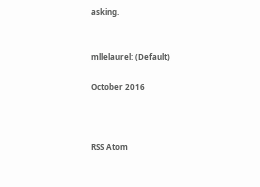asking.


mllelaurel: (Default)

October 2016



RSS Atom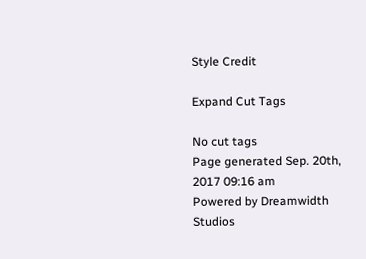Style Credit

Expand Cut Tags

No cut tags
Page generated Sep. 20th, 2017 09:16 am
Powered by Dreamwidth Studios